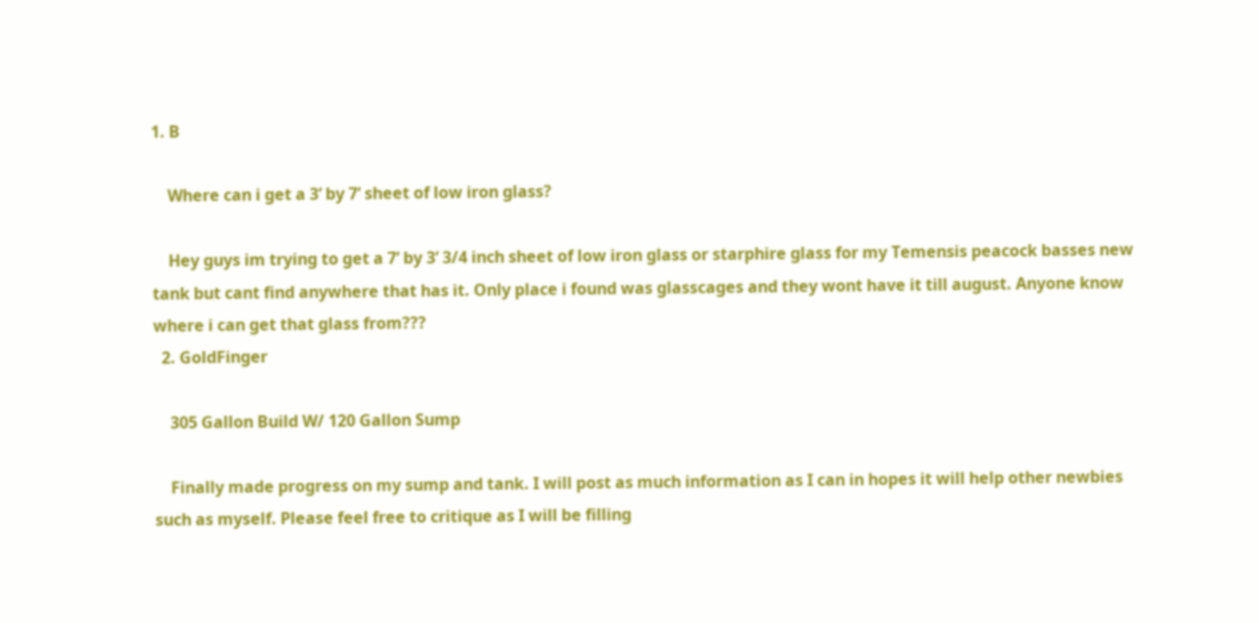1. B

    Where can i get a 3’ by 7’ sheet of low iron glass?

    Hey guys im trying to get a 7’ by 3’ 3/4 inch sheet of low iron glass or starphire glass for my Temensis peacock basses new tank but cant find anywhere that has it. Only place i found was glasscages and they wont have it till august. Anyone know where i can get that glass from???
  2. GoldFinger

    305 Gallon Build W/ 120 Gallon Sump

    Finally made progress on my sump and tank. I will post as much information as I can in hopes it will help other newbies such as myself. Please feel free to critique as I will be filling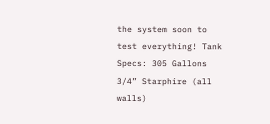the system soon to test everything! Tank Specs: 305 Gallons 3/4” Starphire (all walls)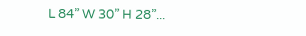L 84” W 30” H 28”...